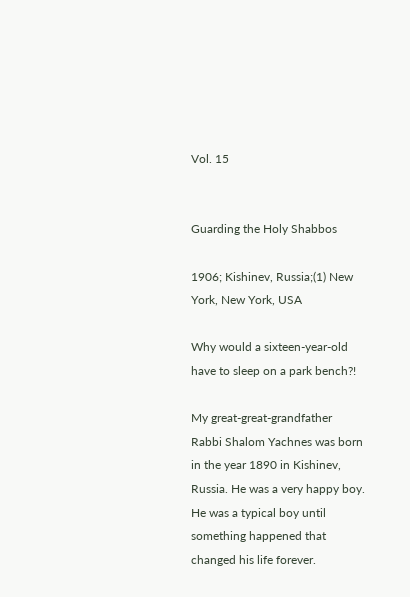Vol. 15


Guarding the Holy Shabbos

1906; Kishinev, Russia;(1) New York, New York, USA

Why would a sixteen-year-old have to sleep on a park bench?!

My great-great-grandfather Rabbi Shalom Yachnes was born in the year 1890 in Kishinev, Russia. He was a very happy boy. He was a typical boy until something happened that changed his life forever.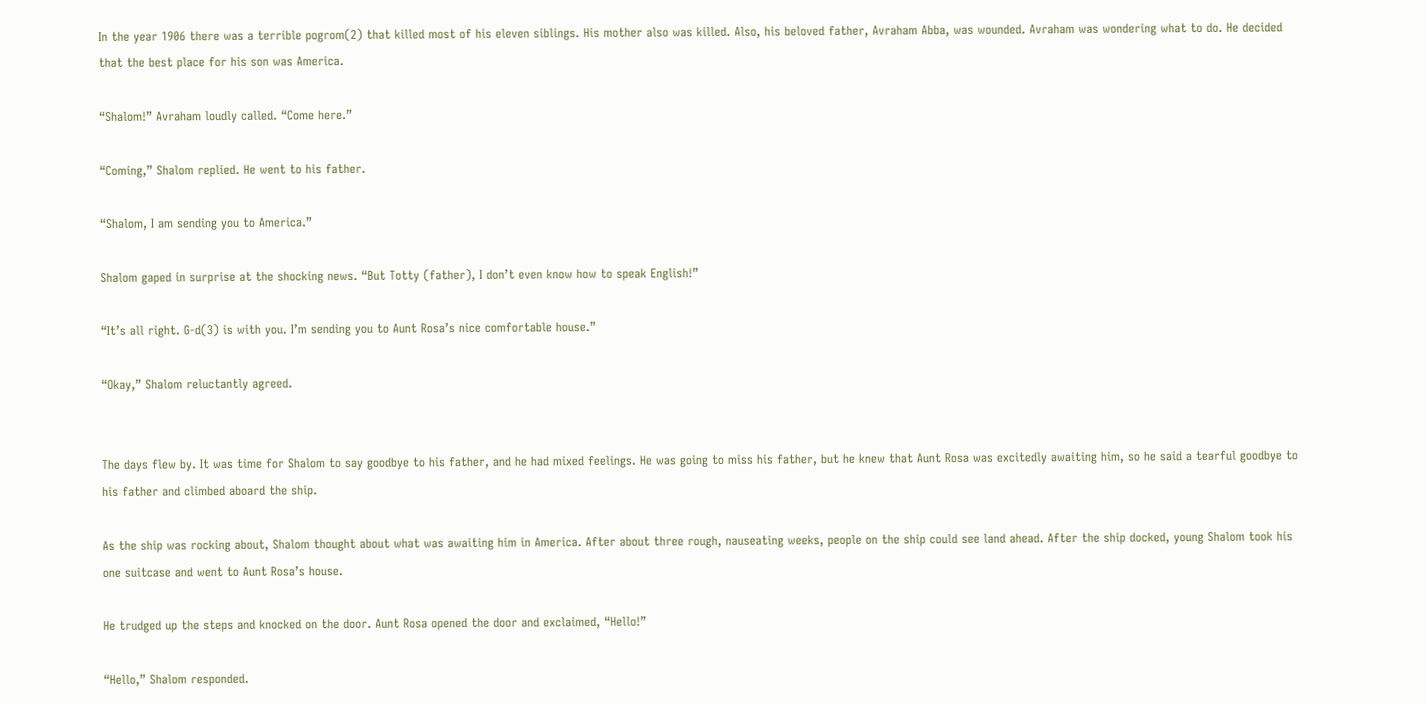In the year 1906 there was a terrible pogrom(2) that killed most of his eleven siblings. His mother also was killed. Also, his beloved father, Avraham Abba, was wounded. Avraham was wondering what to do. He decided that the best place for his son was America.

“Shalom!” Avraham loudly called. “Come here.”

“Coming,” Shalom replied. He went to his father.

“Shalom, I am sending you to America.”

Shalom gaped in surprise at the shocking news. “But Totty (father), I don’t even know how to speak English!”

“It’s all right. G-d(3) is with you. I’m sending you to Aunt Rosa’s nice comfortable house.”

“Okay,” Shalom reluctantly agreed.


The days flew by. It was time for Shalom to say goodbye to his father, and he had mixed feelings. He was going to miss his father, but he knew that Aunt Rosa was excitedly awaiting him, so he said a tearful goodbye to his father and climbed aboard the ship.

As the ship was rocking about, Shalom thought about what was awaiting him in America. After about three rough, nauseating weeks, people on the ship could see land ahead. After the ship docked, young Shalom took his one suitcase and went to Aunt Rosa’s house.

He trudged up the steps and knocked on the door. Aunt Rosa opened the door and exclaimed, “Hello!”

“Hello,” Shalom responded.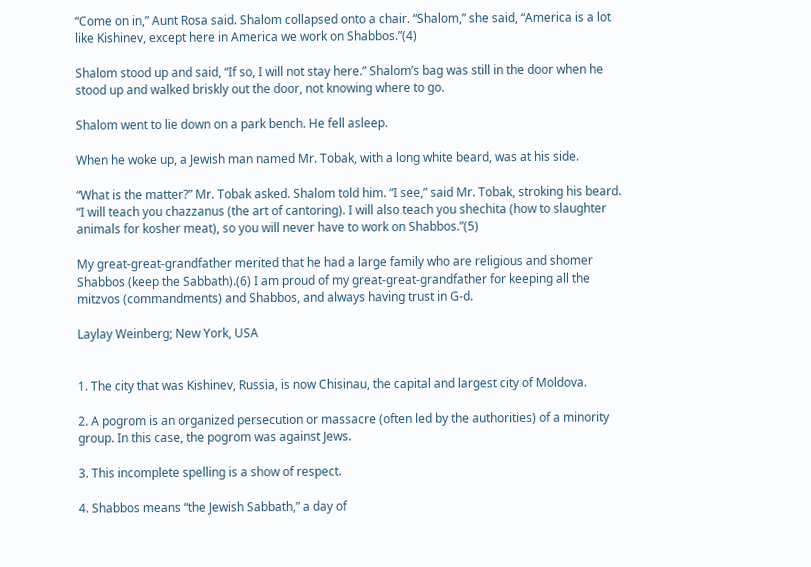“Come on in,” Aunt Rosa said. Shalom collapsed onto a chair. “Shalom,” she said, “America is a lot like Kishinev, except here in America we work on Shabbos.”(4)

Shalom stood up and said, “If so, I will not stay here.” Shalom’s bag was still in the door when he stood up and walked briskly out the door, not knowing where to go.

Shalom went to lie down on a park bench. He fell asleep.

When he woke up, a Jewish man named Mr. Tobak, with a long white beard, was at his side.

“What is the matter?” Mr. Tobak asked. Shalom told him. “I see,” said Mr. Tobak, stroking his beard. “I will teach you chazzanus (the art of cantoring). I will also teach you shechita (how to slaughter animals for kosher meat), so you will never have to work on Shabbos.”(5)

My great-great-grandfather merited that he had a large family who are religious and shomer Shabbos (keep the Sabbath).(6) I am proud of my great-great-grandfather for keeping all the mitzvos (commandments) and Shabbos, and always having trust in G-d.

Laylay Weinberg; New York, USA


1. The city that was Kishinev, Russia, is now Chisinau, the capital and largest city of Moldova.

2. A pogrom is an organized persecution or massacre (often led by the authorities) of a minority group. In this case, the pogrom was against Jews.

3. This incomplete spelling is a show of respect.

4. Shabbos means “the Jewish Sabbath,” a day of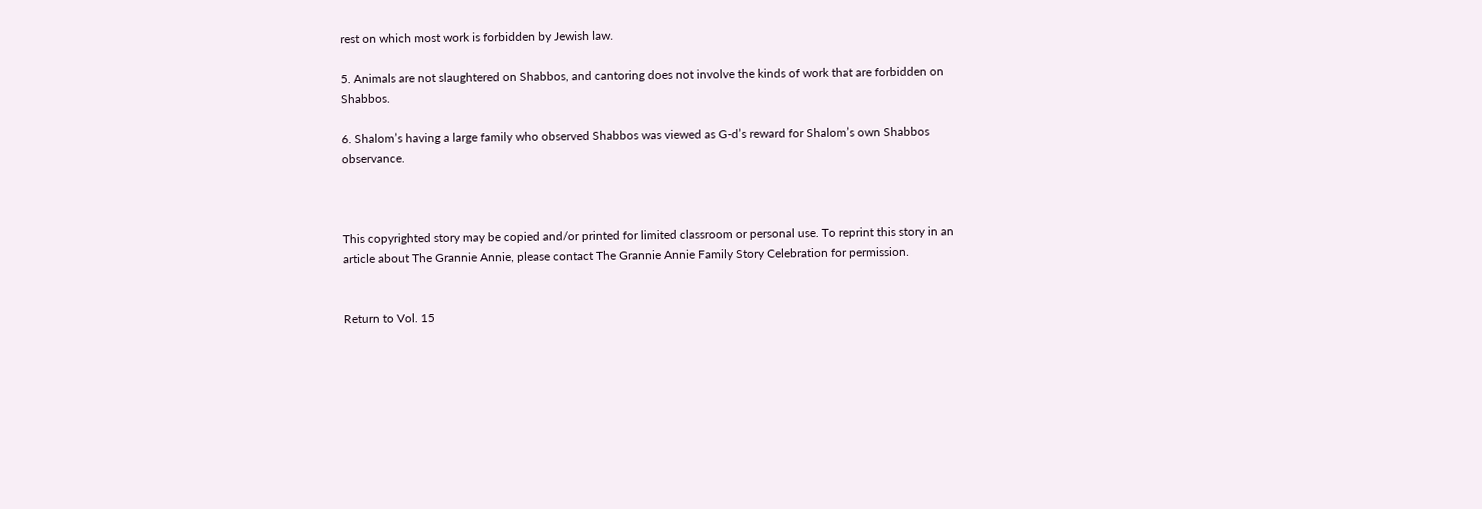rest on which most work is forbidden by Jewish law.

5. Animals are not slaughtered on Shabbos, and cantoring does not involve the kinds of work that are forbidden on Shabbos.

6. Shalom’s having a large family who observed Shabbos was viewed as G-d’s reward for Shalom’s own Shabbos observance.



This copyrighted story may be copied and/or printed for limited classroom or personal use. To reprint this story in an article about The Grannie Annie, please contact The Grannie Annie Family Story Celebration for permission.


Return to Vol. 15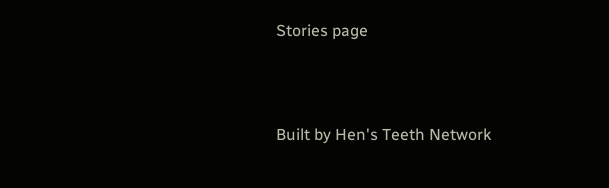Stories page



Built by Hen's Teeth Network